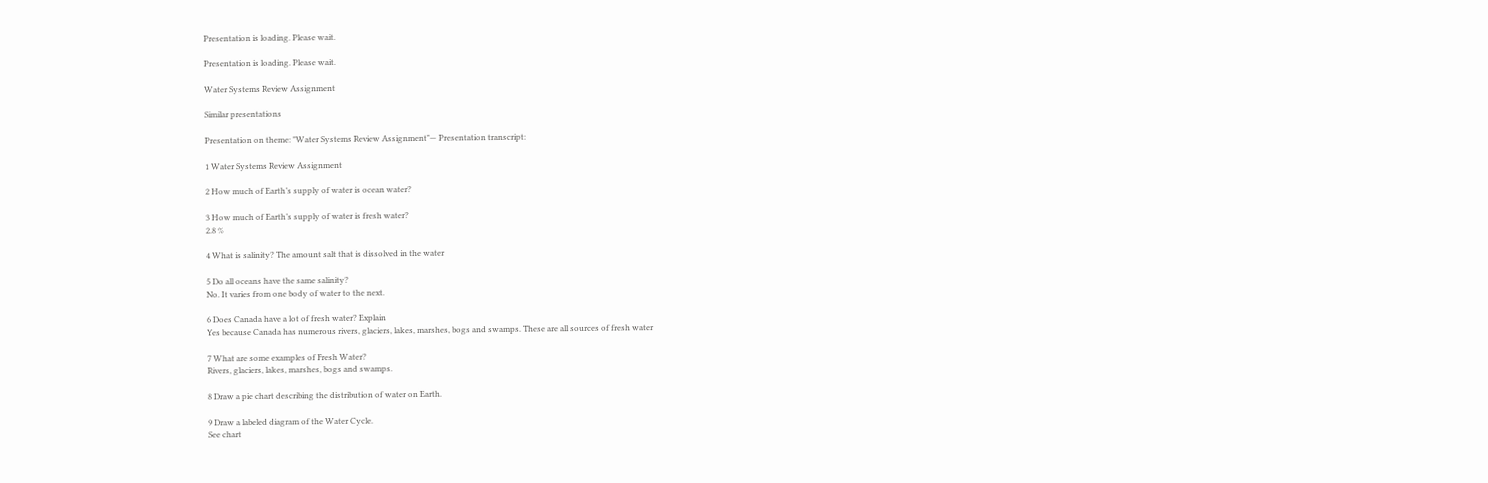Presentation is loading. Please wait.

Presentation is loading. Please wait.

Water Systems Review Assignment

Similar presentations

Presentation on theme: "Water Systems Review Assignment"— Presentation transcript:

1 Water Systems Review Assignment

2 How much of Earth’s supply of water is ocean water?

3 How much of Earth’s supply of water is fresh water?
2.8 %

4 What is salinity? The amount salt that is dissolved in the water

5 Do all oceans have the same salinity?
No. It varies from one body of water to the next.

6 Does Canada have a lot of fresh water? Explain
Yes because Canada has numerous rivers, glaciers, lakes, marshes, bogs and swamps. These are all sources of fresh water

7 What are some examples of Fresh Water?
Rivers, glaciers, lakes, marshes, bogs and swamps.

8 Draw a pie chart describing the distribution of water on Earth.

9 Draw a labeled diagram of the Water Cycle.
See chart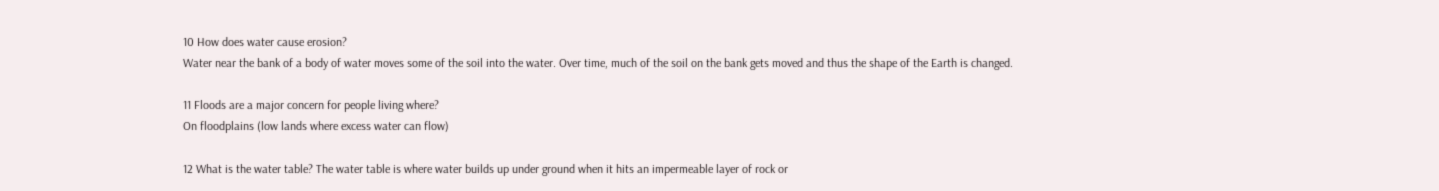10 How does water cause erosion?
Water near the bank of a body of water moves some of the soil into the water. Over time, much of the soil on the bank gets moved and thus the shape of the Earth is changed.

11 Floods are a major concern for people living where?
On floodplains (low lands where excess water can flow)

12 What is the water table? The water table is where water builds up under ground when it hits an impermeable layer of rock or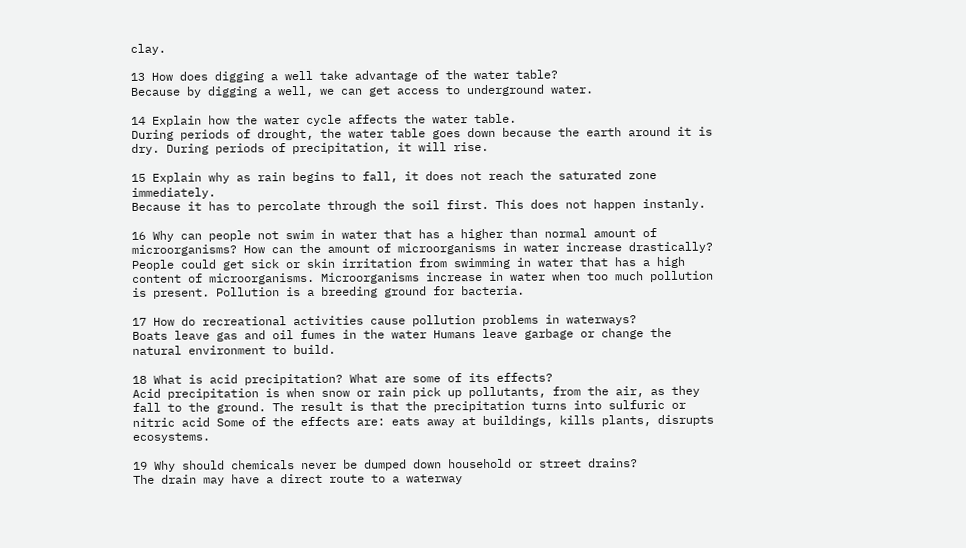clay.

13 How does digging a well take advantage of the water table?
Because by digging a well, we can get access to underground water.

14 Explain how the water cycle affects the water table.
During periods of drought, the water table goes down because the earth around it is dry. During periods of precipitation, it will rise.

15 Explain why as rain begins to fall, it does not reach the saturated zone immediately.
Because it has to percolate through the soil first. This does not happen instanly.

16 Why can people not swim in water that has a higher than normal amount of microorganisms? How can the amount of microorganisms in water increase drastically? People could get sick or skin irritation from swimming in water that has a high content of microorganisms. Microorganisms increase in water when too much pollution is present. Pollution is a breeding ground for bacteria.

17 How do recreational activities cause pollution problems in waterways?
Boats leave gas and oil fumes in the water Humans leave garbage or change the natural environment to build.

18 What is acid precipitation? What are some of its effects?
Acid precipitation is when snow or rain pick up pollutants, from the air, as they fall to the ground. The result is that the precipitation turns into sulfuric or nitric acid Some of the effects are: eats away at buildings, kills plants, disrupts ecosystems.

19 Why should chemicals never be dumped down household or street drains?
The drain may have a direct route to a waterway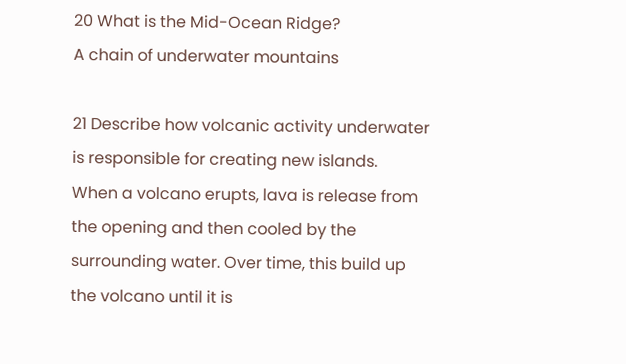20 What is the Mid-Ocean Ridge?
A chain of underwater mountains

21 Describe how volcanic activity underwater is responsible for creating new islands.
When a volcano erupts, lava is release from the opening and then cooled by the surrounding water. Over time, this build up the volcano until it is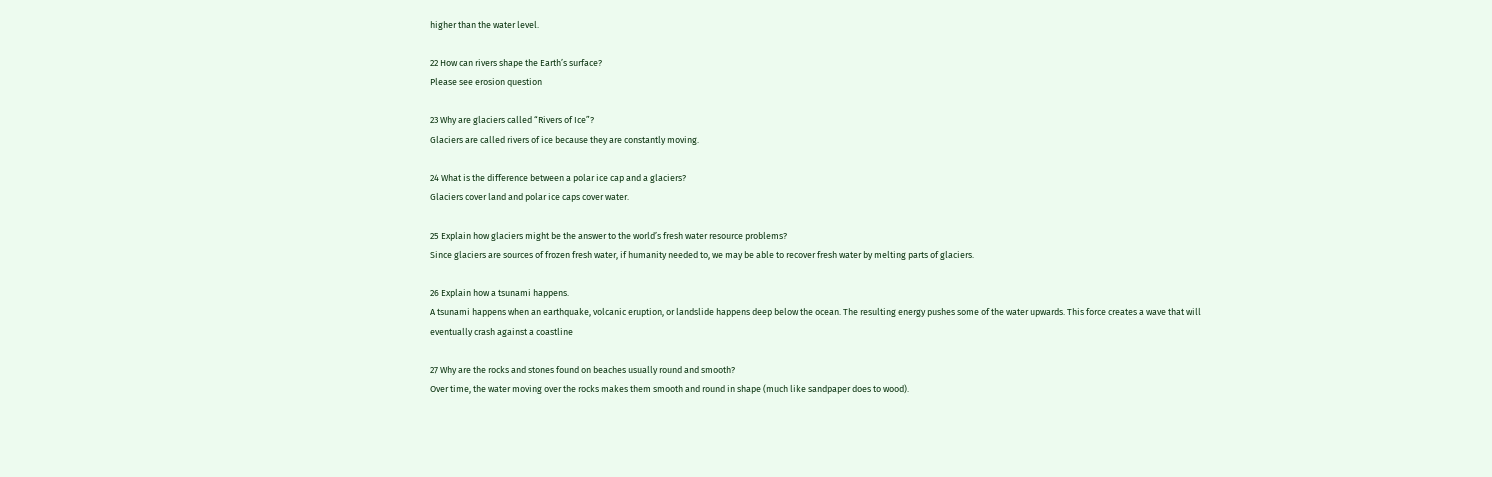higher than the water level.

22 How can rivers shape the Earth’s surface?
Please see erosion question

23 Why are glaciers called “Rivers of Ice”?
Glaciers are called rivers of ice because they are constantly moving.

24 What is the difference between a polar ice cap and a glaciers?
Glaciers cover land and polar ice caps cover water.

25 Explain how glaciers might be the answer to the world’s fresh water resource problems?
Since glaciers are sources of frozen fresh water, if humanity needed to, we may be able to recover fresh water by melting parts of glaciers.

26 Explain how a tsunami happens.
A tsunami happens when an earthquake, volcanic eruption, or landslide happens deep below the ocean. The resulting energy pushes some of the water upwards. This force creates a wave that will eventually crash against a coastline

27 Why are the rocks and stones found on beaches usually round and smooth?
Over time, the water moving over the rocks makes them smooth and round in shape (much like sandpaper does to wood).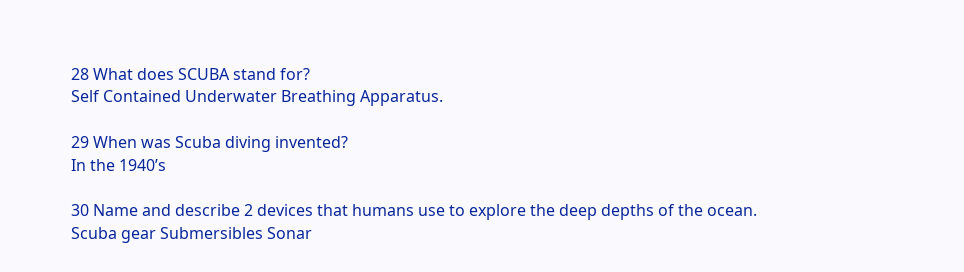28 What does SCUBA stand for?
Self Contained Underwater Breathing Apparatus.

29 When was Scuba diving invented?
In the 1940’s

30 Name and describe 2 devices that humans use to explore the deep depths of the ocean.
Scuba gear Submersibles Sonar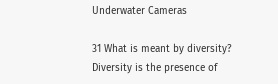Underwater Cameras

31 What is meant by diversity?
Diversity is the presence of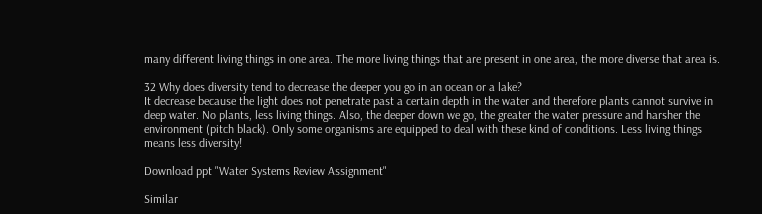many different living things in one area. The more living things that are present in one area, the more diverse that area is.

32 Why does diversity tend to decrease the deeper you go in an ocean or a lake?
It decrease because the light does not penetrate past a certain depth in the water and therefore plants cannot survive in deep water. No plants, less living things. Also, the deeper down we go, the greater the water pressure and harsher the environment (pitch black). Only some organisms are equipped to deal with these kind of conditions. Less living things means less diversity!

Download ppt "Water Systems Review Assignment"

Similar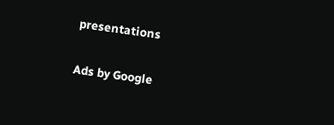presentations

Ads by Google